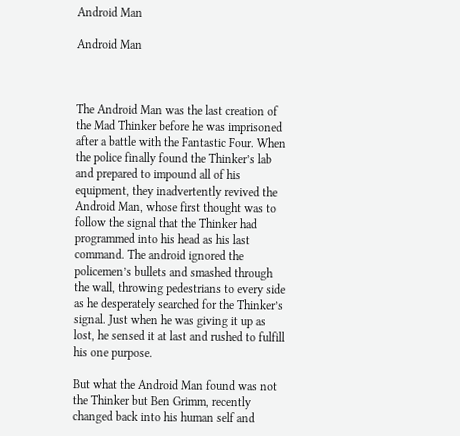Android Man

Android Man



The Android Man was the last creation of the Mad Thinker before he was imprisoned after a battle with the Fantastic Four. When the police finally found the Thinker’s lab and prepared to impound all of his equipment, they inadvertently revived the Android Man, whose first thought was to follow the signal that the Thinker had programmed into his head as his last command. The android ignored the policemen’s bullets and smashed through the wall, throwing pedestrians to every side as he desperately searched for the Thinker’s signal. Just when he was giving it up as lost, he sensed it at last and rushed to fulfill his one purpose.

But what the Android Man found was not the Thinker but Ben Grimm, recently changed back into his human self and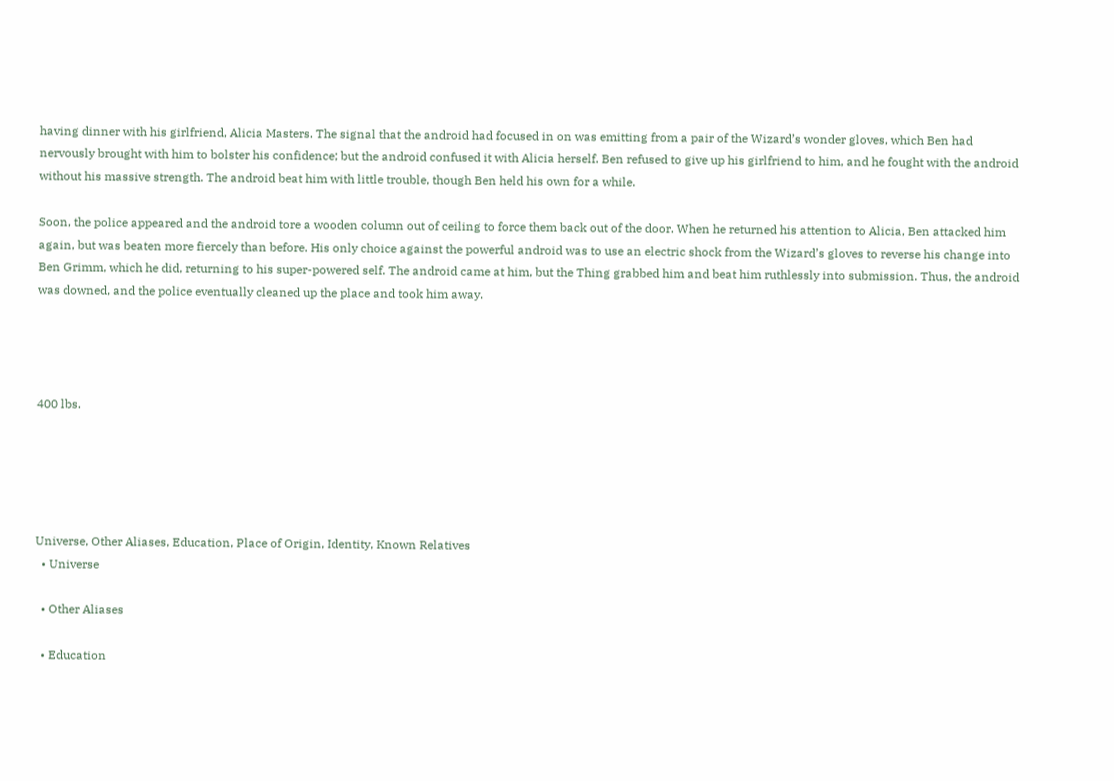having dinner with his girlfriend, Alicia Masters. The signal that the android had focused in on was emitting from a pair of the Wizard’s wonder gloves, which Ben had nervously brought with him to bolster his confidence; but the android confused it with Alicia herself. Ben refused to give up his girlfriend to him, and he fought with the android without his massive strength. The android beat him with little trouble, though Ben held his own for a while.

Soon, the police appeared and the android tore a wooden column out of ceiling to force them back out of the door. When he returned his attention to Alicia, Ben attacked him again, but was beaten more fiercely than before. His only choice against the powerful android was to use an electric shock from the Wizard’s gloves to reverse his change into Ben Grimm, which he did, returning to his super-powered self. The android came at him, but the Thing grabbed him and beat him ruthlessly into submission. Thus, the android was downed, and the police eventually cleaned up the place and took him away.




400 lbs.





Universe, Other Aliases, Education, Place of Origin, Identity, Known Relatives
  • Universe

  • Other Aliases

  • Education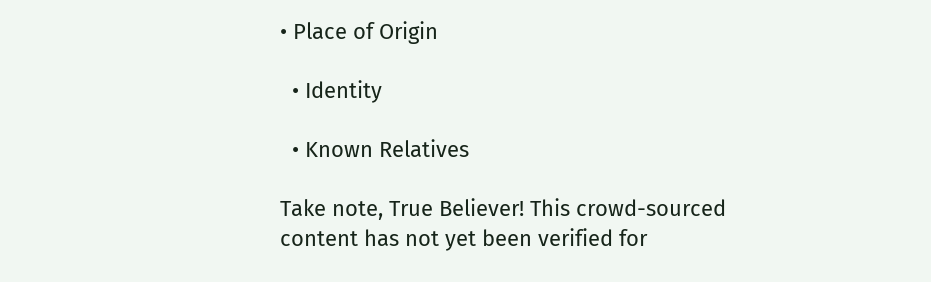• Place of Origin

  • Identity

  • Known Relatives

Take note, True Believer! This crowd-sourced content has not yet been verified for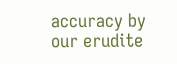accuracy by our erudite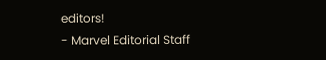editors!
- Marvel Editorial Staff